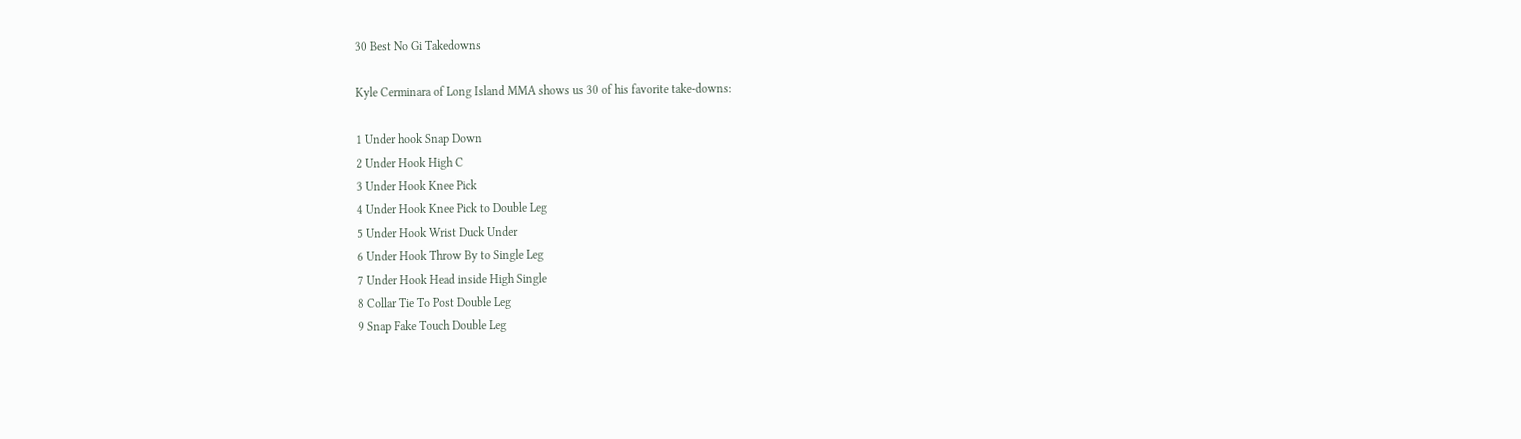30 Best No Gi Takedowns

Kyle Cerminara of Long Island MMA shows us 30 of his favorite take-downs:

1 Under hook Snap Down
2 Under Hook High C
3 Under Hook Knee Pick
4 Under Hook Knee Pick to Double Leg
5 Under Hook Wrist Duck Under
6 Under Hook Throw By to Single Leg
7 Under Hook Head inside High Single
8 Collar Tie To Post Double Leg
9 Snap Fake Touch Double Leg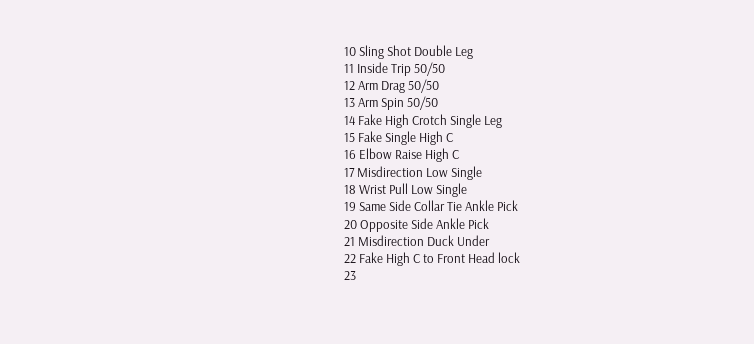10 Sling Shot Double Leg
11 Inside Trip 50/50
12 Arm Drag 50/50
13 Arm Spin 50/50
14 Fake High Crotch Single Leg
15 Fake Single High C
16 Elbow Raise High C
17 Misdirection Low Single
18 Wrist Pull Low Single
19 Same Side Collar Tie Ankle Pick
20 Opposite Side Ankle Pick
21 Misdirection Duck Under
22 Fake High C to Front Head lock
23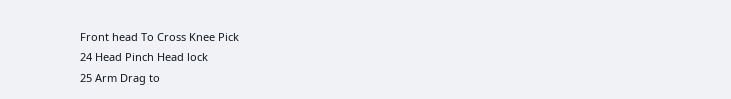Front head To Cross Knee Pick
24 Head Pinch Head lock
25 Arm Drag to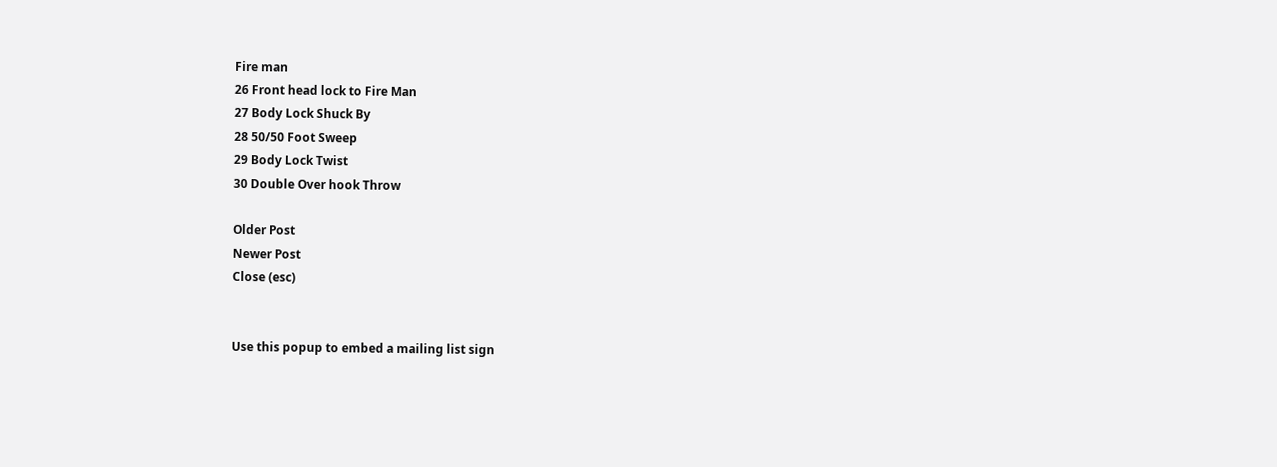Fire man
26 Front head lock to Fire Man
27 Body Lock Shuck By
28 50/50 Foot Sweep
29 Body Lock Twist
30 Double Over hook Throw

Older Post
Newer Post
Close (esc)


Use this popup to embed a mailing list sign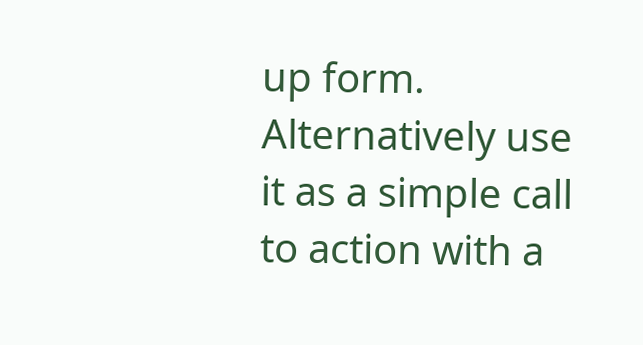up form. Alternatively use it as a simple call to action with a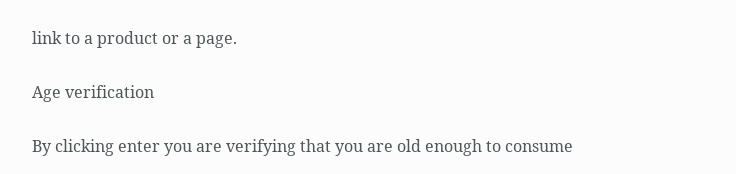link to a product or a page.

Age verification

By clicking enter you are verifying that you are old enough to consume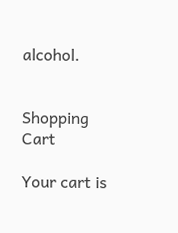alcohol.


Shopping Cart

Your cart is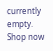currently empty.
Shop now